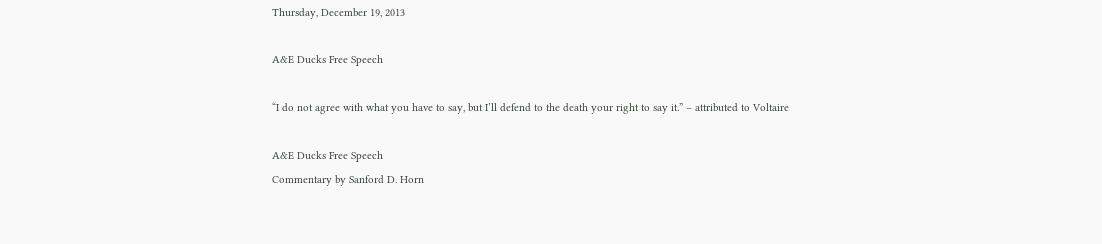Thursday, December 19, 2013

A&E Ducks Free Speech

“I do not agree with what you have to say, but I’ll defend to the death your right to say it.” – attributed to Voltaire

A&E Ducks Free Speech
Commentary by Sanford D. Horn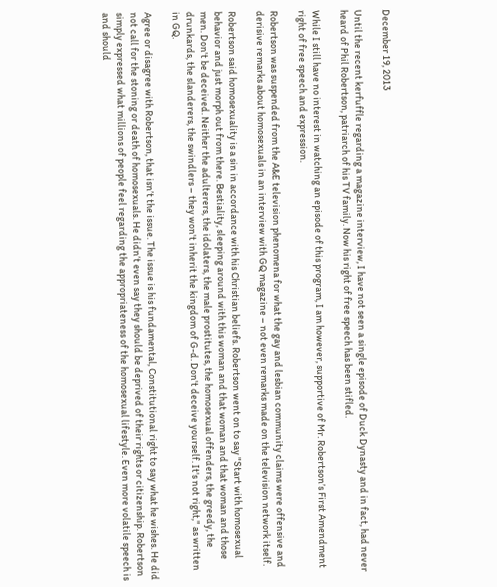December 19, 2013

Until the recent kerfuffle regarding a magazine interview, I have not seen a single episode of Duck Dynasty and in fact, had never heard of Phil Robertson, patriarch of his TV family. Now his right of free speech has been stifled.

While I still have no interest in watching an episode of this program, I am however, supportive of Mr. Robertson’s First Amendment right of free speech and expression.

Robertson was suspended from the A&E television phenomena for what the gay and lesbian community claims were offensive and derisive remarks about homosexuals in an interview with GQ magazine – not even remarks made on the television network itself.

Robertson said homosexuality is a sin in accordance with his Christian beliefs. Robertson went on to say "Start with homosexual behavior and just morph out from there. Bestiality, sleeping around with this woman and that woman and that woman and those men. Don't be deceived. Neither the adulterers, the idolaters, the male prostitutes, the homosexual offenders, the greedy, the drunkards, the slanderers, the swindlers – they won't inherit the kingdom of G-d. Don't deceive yourself. It's not right," as written in GQ.

Agree or disagree with Robertson, that isn’t the issue. The issue is his fundamental, Constitutional right to say what he wishes. He did not call for the stoning or death of homosexuals. He didn’t even say they should be deprived of their rights or citizenship. Robertson simply expressed what millions of people feel regarding the appropriateness of the homosexual lifestyle. Even more volatile speech is and should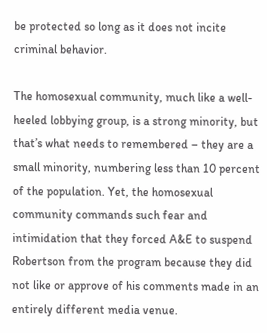be protected so long as it does not incite criminal behavior.

The homosexual community, much like a well-heeled lobbying group, is a strong minority, but that’s what needs to remembered – they are a small minority, numbering less than 10 percent of the population. Yet, the homosexual community commands such fear and intimidation that they forced A&E to suspend Robertson from the program because they did not like or approve of his comments made in an entirely different media venue.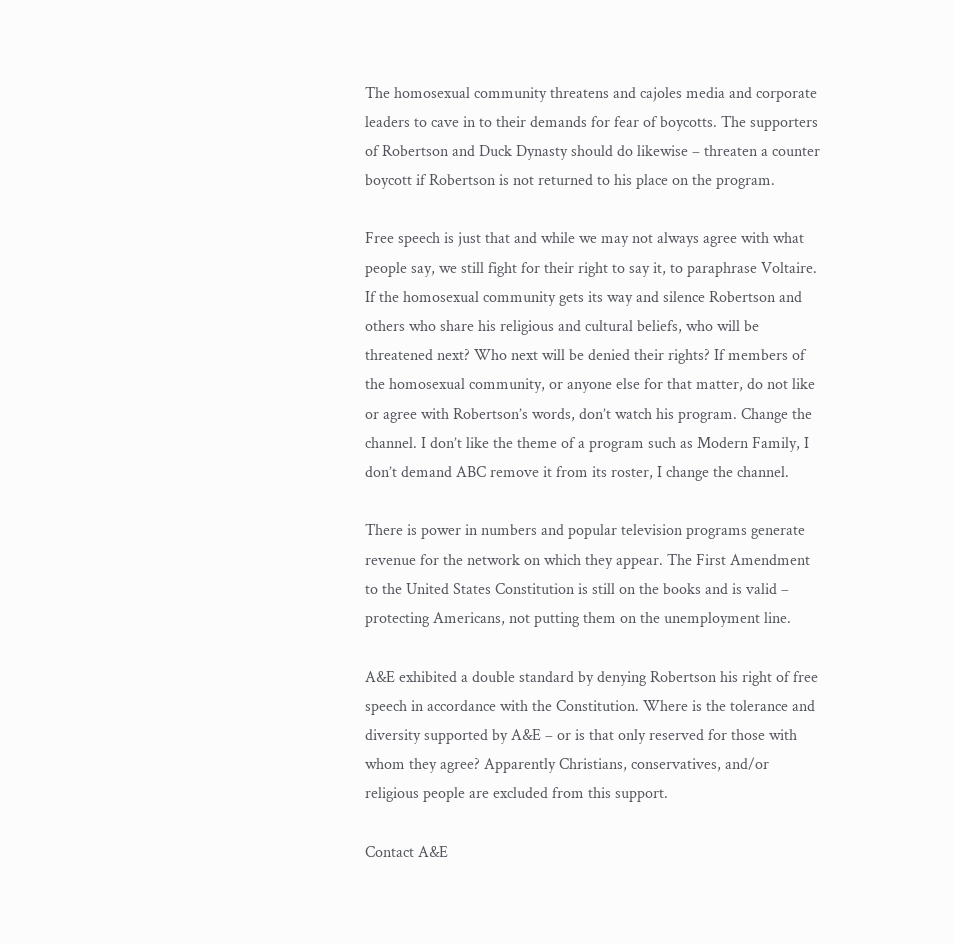The homosexual community threatens and cajoles media and corporate leaders to cave in to their demands for fear of boycotts. The supporters of Robertson and Duck Dynasty should do likewise – threaten a counter boycott if Robertson is not returned to his place on the program.

Free speech is just that and while we may not always agree with what people say, we still fight for their right to say it, to paraphrase Voltaire. If the homosexual community gets its way and silence Robertson and others who share his religious and cultural beliefs, who will be threatened next? Who next will be denied their rights? If members of the homosexual community, or anyone else for that matter, do not like or agree with Robertson’s words, don’t watch his program. Change the channel. I don’t like the theme of a program such as Modern Family, I don’t demand ABC remove it from its roster, I change the channel.

There is power in numbers and popular television programs generate revenue for the network on which they appear. The First Amendment to the United States Constitution is still on the books and is valid – protecting Americans, not putting them on the unemployment line.

A&E exhibited a double standard by denying Robertson his right of free speech in accordance with the Constitution. Where is the tolerance and diversity supported by A&E – or is that only reserved for those with whom they agree? Apparently Christians, conservatives, and/or religious people are excluded from this support.

Contact A&E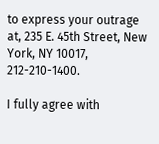to express your outrage at, 235 E. 45th Street, New York, NY 10017, 212-210-1400.

I fully agree with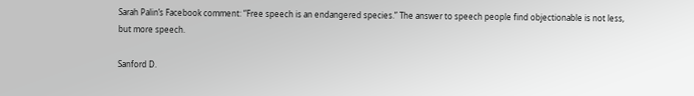Sarah Palin’s Facebook comment: “Free speech is an endangered species.” The answer to speech people find objectionable is not less, but more speech.

Sanford D.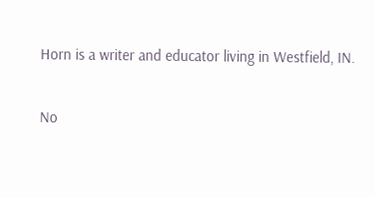Horn is a writer and educator living in Westfield, IN.

No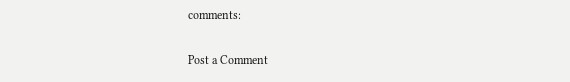comments:

Post a Comment